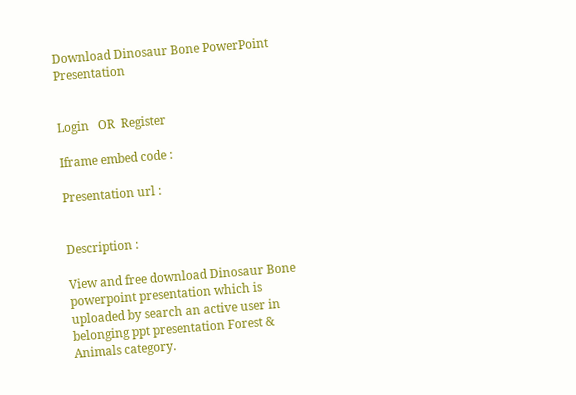Download Dinosaur Bone PowerPoint Presentation


Login   OR  Register

Iframe embed code :

Presentation url :


Description :

View and free download Dinosaur Bone powerpoint presentation which is uploaded by search an active user in belonging ppt presentation Forest & Animals category.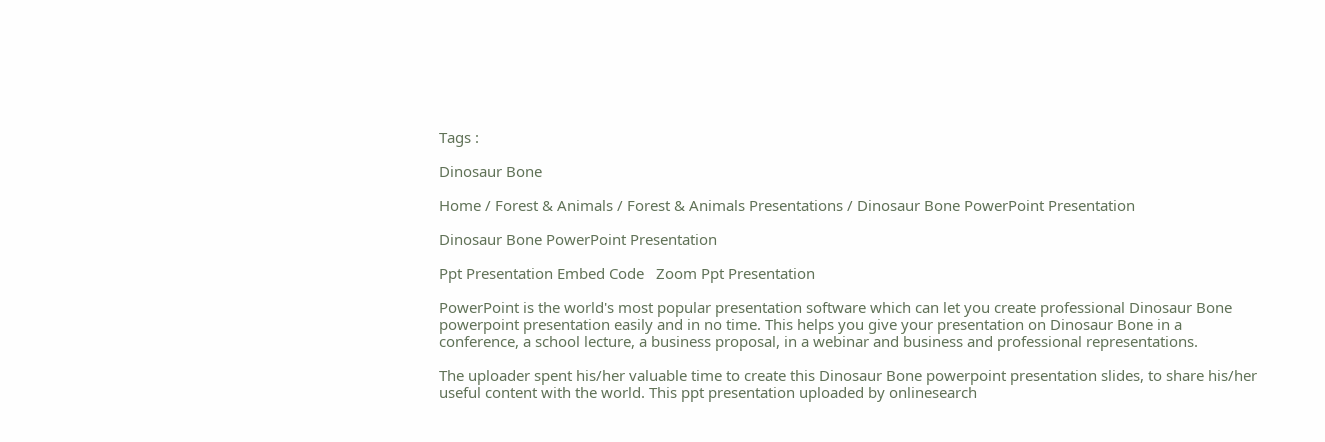Tags :

Dinosaur Bone

Home / Forest & Animals / Forest & Animals Presentations / Dinosaur Bone PowerPoint Presentation

Dinosaur Bone PowerPoint Presentation

Ppt Presentation Embed Code   Zoom Ppt Presentation

PowerPoint is the world's most popular presentation software which can let you create professional Dinosaur Bone powerpoint presentation easily and in no time. This helps you give your presentation on Dinosaur Bone in a conference, a school lecture, a business proposal, in a webinar and business and professional representations.

The uploader spent his/her valuable time to create this Dinosaur Bone powerpoint presentation slides, to share his/her useful content with the world. This ppt presentation uploaded by onlinesearch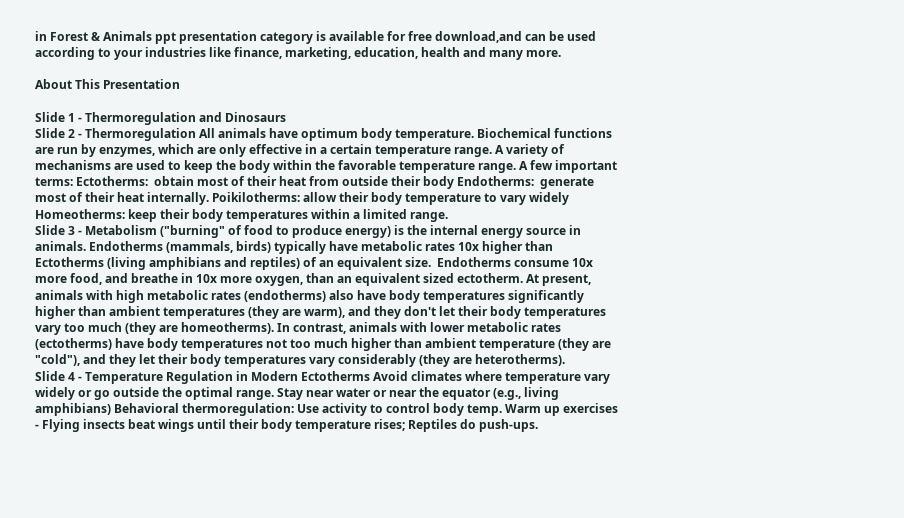in Forest & Animals ppt presentation category is available for free download,and can be used according to your industries like finance, marketing, education, health and many more.

About This Presentation

Slide 1 - Thermoregulation and Dinosaurs
Slide 2 - Thermoregulation All animals have optimum body temperature. Biochemical functions are run by enzymes, which are only effective in a certain temperature range. A variety of mechanisms are used to keep the body within the favorable temperature range. A few important terms: Ectotherms:  obtain most of their heat from outside their body Endotherms:  generate most of their heat internally. Poikilotherms: allow their body temperature to vary widely Homeotherms: keep their body temperatures within a limited range.
Slide 3 - Metabolism ("burning" of food to produce energy) is the internal energy source in animals. Endotherms (mammals, birds) typically have metabolic rates 10x higher than Ectotherms (living amphibians and reptiles) of an equivalent size.  Endotherms consume 10x more food, and breathe in 10x more oxygen, than an equivalent sized ectotherm. At present, animals with high metabolic rates (endotherms) also have body temperatures significantly higher than ambient temperatures (they are warm), and they don't let their body temperatures vary too much (they are homeotherms). In contrast, animals with lower metabolic rates (ectotherms) have body temperatures not too much higher than ambient temperature (they are "cold"), and they let their body temperatures vary considerably (they are heterotherms).
Slide 4 - Temperature Regulation in Modern Ectotherms Avoid climates where temperature vary widely or go outside the optimal range. Stay near water or near the equator (e.g., living amphibians) Behavioral thermoregulation: Use activity to control body temp. Warm up exercises - Flying insects beat wings until their body temperature rises; Reptiles do push-ups.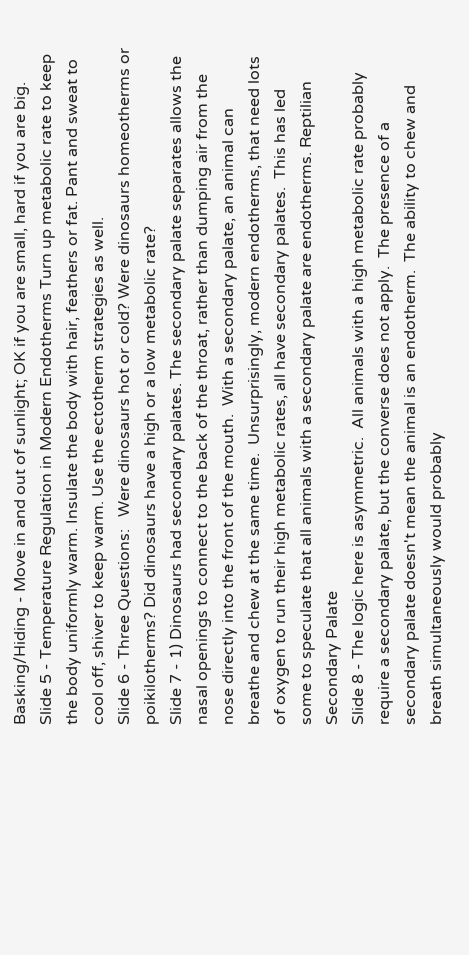Basking/Hiding - Move in and out of sunlight; OK if you are small, hard if you are big.
Slide 5 - Temperature Regulation in Modern Endotherms Turn up metabolic rate to keep the body uniformly warm. Insulate the body with hair, feathers or fat. Pant and sweat to cool off, shiver to keep warm. Use the ectotherm strategies as well.
Slide 6 - Three Questions:   Were dinosaurs hot or cold? Were dinosaurs homeotherms or poikilotherms? Did dinosaurs have a high or a low metabolic rate?
Slide 7 - 1) Dinosaurs had secondary palates. The secondary palate separates allows the nasal openings to connect to the back of the throat, rather than dumping air from the nose directly into the front of the mouth.  With a secondary palate, an animal can breathe and chew at the same time.  Unsurprisingly, modern endotherms, that need lots of oxygen to run their high metabolic rates, all have secondary palates.  This has led some to speculate that all animals with a secondary palate are endotherms. Reptilian Secondary Palate
Slide 8 - The logic here is asymmetric.  All animals with a high metabolic rate probably require a secondary palate, but the converse does not apply.  The presence of a secondary palate doesn't mean the animal is an endotherm.  The ability to chew and breath simultaneously would probably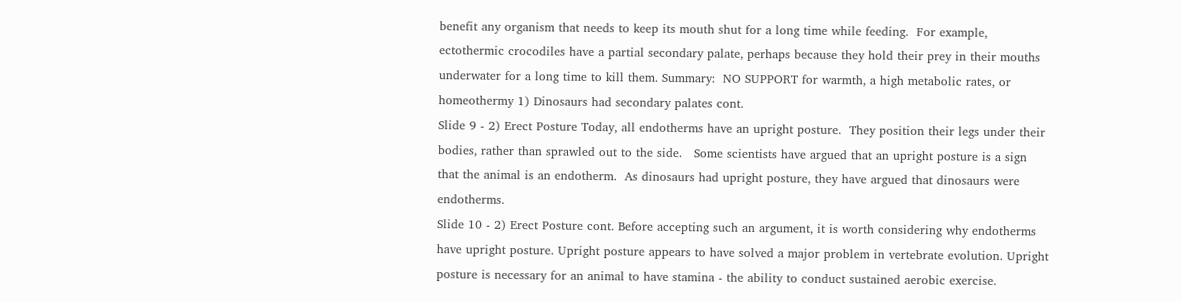benefit any organism that needs to keep its mouth shut for a long time while feeding.  For example, ectothermic crocodiles have a partial secondary palate, perhaps because they hold their prey in their mouths underwater for a long time to kill them. Summary:  NO SUPPORT for warmth, a high metabolic rates, or homeothermy 1) Dinosaurs had secondary palates cont.
Slide 9 - 2) Erect Posture Today, all endotherms have an upright posture.  They position their legs under their bodies, rather than sprawled out to the side.   Some scientists have argued that an upright posture is a sign that the animal is an endotherm.  As dinosaurs had upright posture, they have argued that dinosaurs were endotherms.
Slide 10 - 2) Erect Posture cont. Before accepting such an argument, it is worth considering why endotherms have upright posture. Upright posture appears to have solved a major problem in vertebrate evolution. Upright posture is necessary for an animal to have stamina - the ability to conduct sustained aerobic exercise.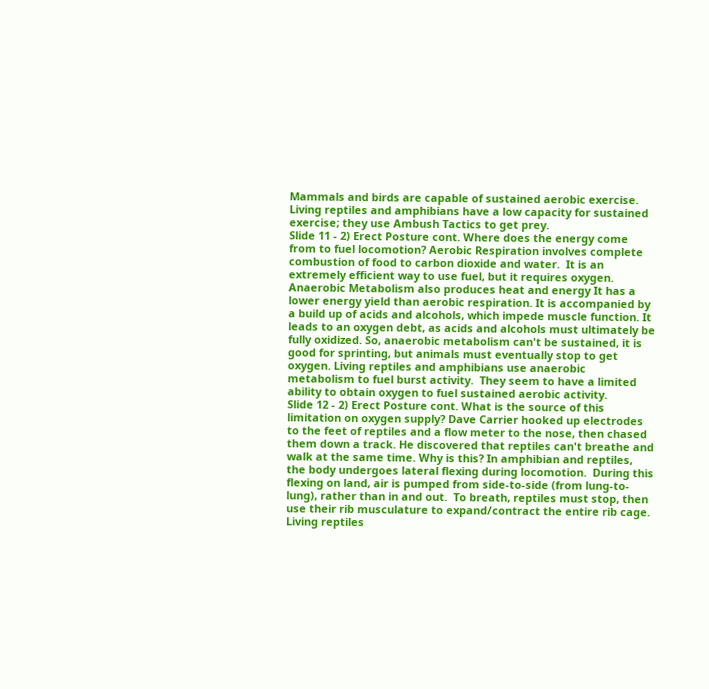Mammals and birds are capable of sustained aerobic exercise. Living reptiles and amphibians have a low capacity for sustained exercise; they use Ambush Tactics to get prey.
Slide 11 - 2) Erect Posture cont. Where does the energy come from to fuel locomotion? Aerobic Respiration involves complete combustion of food to carbon dioxide and water.  It is an extremely efficient way to use fuel, but it requires oxygen. Anaerobic Metabolism also produces heat and energy It has a lower energy yield than aerobic respiration. It is accompanied by a build up of acids and alcohols, which impede muscle function. It leads to an oxygen debt, as acids and alcohols must ultimately be fully oxidized. So, anaerobic metabolism can't be sustained, it is good for sprinting, but animals must eventually stop to get oxygen. Living reptiles and amphibians use anaerobic metabolism to fuel burst activity.  They seem to have a limited ability to obtain oxygen to fuel sustained aerobic activity.
Slide 12 - 2) Erect Posture cont. What is the source of this limitation on oxygen supply? Dave Carrier hooked up electrodes to the feet of reptiles and a flow meter to the nose, then chased them down a track. He discovered that reptiles can't breathe and walk at the same time. Why is this? In amphibian and reptiles, the body undergoes lateral flexing during locomotion.  During this flexing on land, air is pumped from side-to-side (from lung-to-lung), rather than in and out.  To breath, reptiles must stop, then use their rib musculature to expand/contract the entire rib cage. Living reptiles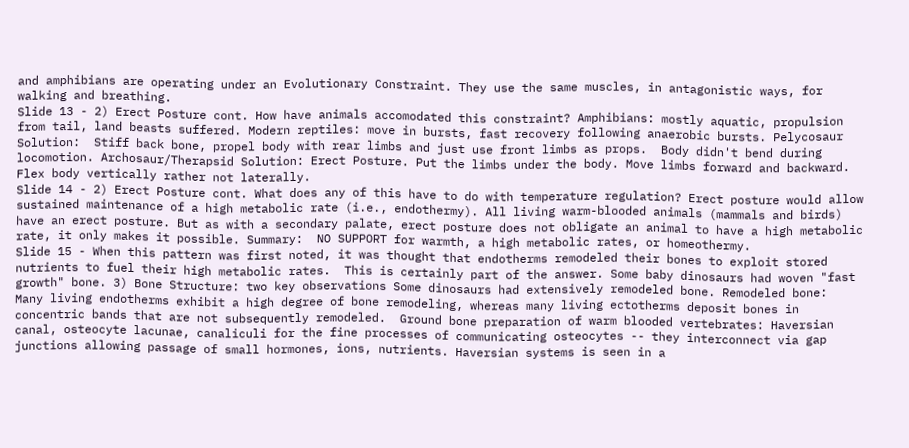and amphibians are operating under an Evolutionary Constraint. They use the same muscles, in antagonistic ways, for walking and breathing.
Slide 13 - 2) Erect Posture cont. How have animals accomodated this constraint? Amphibians: mostly aquatic, propulsion from tail, land beasts suffered. Modern reptiles: move in bursts, fast recovery following anaerobic bursts. Pelycosaur Solution:  Stiff back bone, propel body with rear limbs and just use front limbs as props.  Body didn't bend during locomotion. Archosaur/Therapsid Solution: Erect Posture. Put the limbs under the body. Move limbs forward and backward. Flex body vertically rather not laterally.
Slide 14 - 2) Erect Posture cont. What does any of this have to do with temperature regulation? Erect posture would allow sustained maintenance of a high metabolic rate (i.e., endothermy). All living warm-blooded animals (mammals and birds) have an erect posture. But as with a secondary palate, erect posture does not obligate an animal to have a high metabolic rate, it only makes it possible. Summary:  NO SUPPORT for warmth, a high metabolic rates, or homeothermy.
Slide 15 - When this pattern was first noted, it was thought that endotherms remodeled their bones to exploit stored nutrients to fuel their high metabolic rates.  This is certainly part of the answer. Some baby dinosaurs had woven "fast growth" bone. 3) Bone Structure: two key observations Some dinosaurs had extensively remodeled bone. Remodeled bone:  Many living endotherms exhibit a high degree of bone remodeling, whereas many living ectotherms deposit bones in concentric bands that are not subsequently remodeled.  Ground bone preparation of warm blooded vertebrates: Haversian canal, osteocyte lacunae, canaliculi for the fine processes of communicating osteocytes -- they interconnect via gap junctions allowing passage of small hormones, ions, nutrients. Haversian systems is seen in a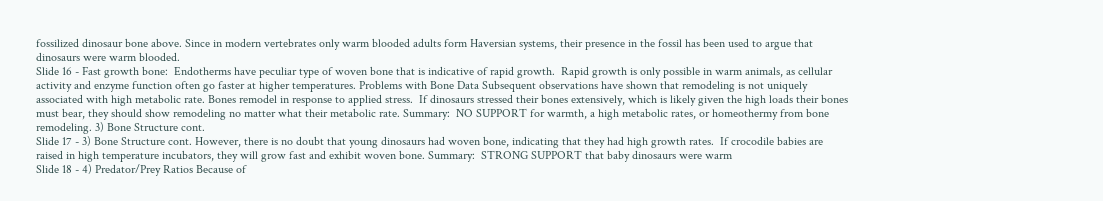fossilized dinosaur bone above. Since in modern vertebrates only warm blooded adults form Haversian systems, their presence in the fossil has been used to argue that dinosaurs were warm blooded.
Slide 16 - Fast growth bone:  Endotherms have peculiar type of woven bone that is indicative of rapid growth.  Rapid growth is only possible in warm animals, as cellular activity and enzyme function often go faster at higher temperatures. Problems with Bone Data Subsequent observations have shown that remodeling is not uniquely associated with high metabolic rate. Bones remodel in response to applied stress.  If dinosaurs stressed their bones extensively, which is likely given the high loads their bones must bear, they should show remodeling no matter what their metabolic rate. Summary:  NO SUPPORT for warmth, a high metabolic rates, or homeothermy from bone remodeling. 3) Bone Structure cont.
Slide 17 - 3) Bone Structure cont. However, there is no doubt that young dinosaurs had woven bone, indicating that they had high growth rates.  If crocodile babies are raised in high temperature incubators, they will grow fast and exhibit woven bone. Summary:  STRONG SUPPORT that baby dinosaurs were warm
Slide 18 - 4) Predator/Prey Ratios Because of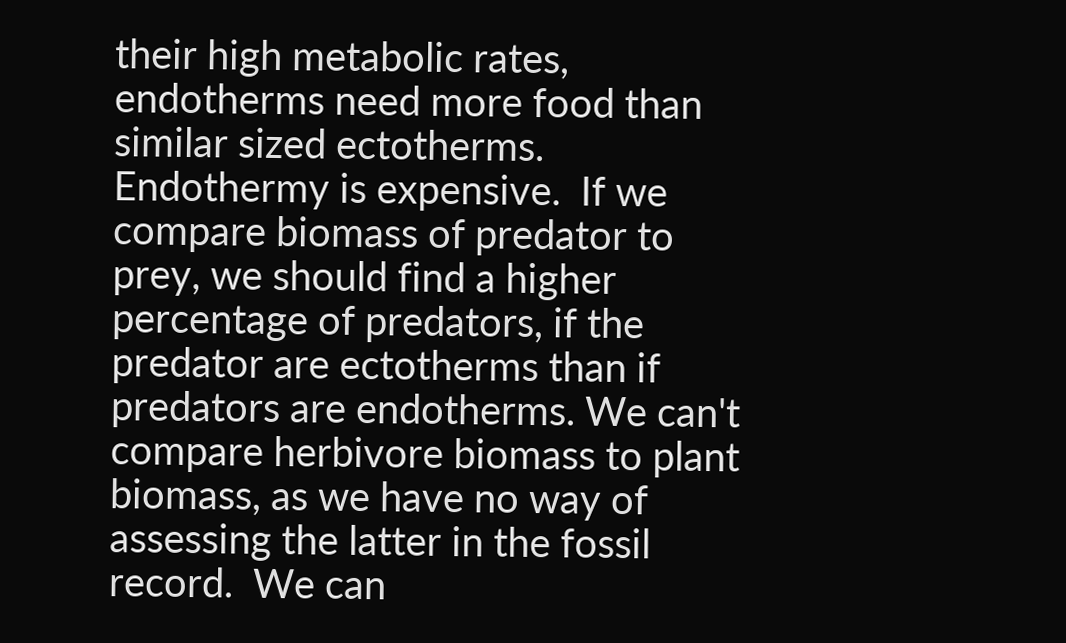their high metabolic rates, endotherms need more food than similar sized ectotherms. Endothermy is expensive.  If we compare biomass of predator to prey, we should find a higher percentage of predators, if the predator are ectotherms than if predators are endotherms. We can't compare herbivore biomass to plant biomass, as we have no way of assessing the latter in the fossil record.  We can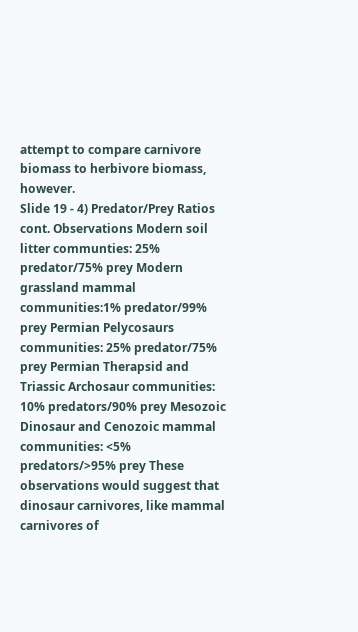attempt to compare carnivore biomass to herbivore biomass, however.
Slide 19 - 4) Predator/Prey Ratios cont. Observations Modern soil litter communties: 25% predator/75% prey Modern grassland mammal communities:1% predator/99% prey Permian Pelycosaurs communities: 25% predator/75% prey Permian Therapsid and Triassic Archosaur communities: 10% predators/90% prey Mesozoic Dinosaur and Cenozoic mammal communities: <5% predators/>95% prey These observations would suggest that dinosaur carnivores, like mammal carnivores of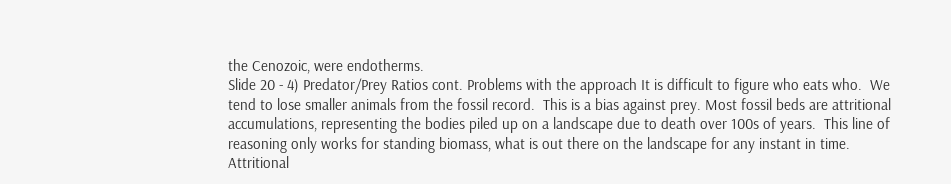the Cenozoic, were endotherms.
Slide 20 - 4) Predator/Prey Ratios cont. Problems with the approach It is difficult to figure who eats who.  We tend to lose smaller animals from the fossil record.  This is a bias against prey. Most fossil beds are attritional accumulations, representing the bodies piled up on a landscape due to death over 100s of years.  This line of reasoning only works for standing biomass, what is out there on the landscape for any instant in time.  Attritional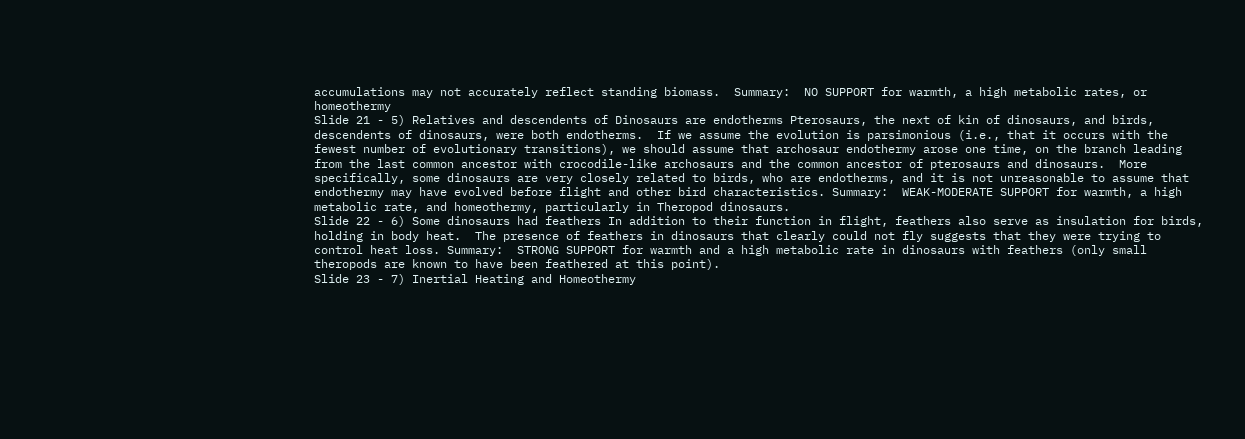accumulations may not accurately reflect standing biomass.  Summary:  NO SUPPORT for warmth, a high metabolic rates, or homeothermy
Slide 21 - 5) Relatives and descendents of Dinosaurs are endotherms Pterosaurs, the next of kin of dinosaurs, and birds, descendents of dinosaurs, were both endotherms.  If we assume the evolution is parsimonious (i.e., that it occurs with the fewest number of evolutionary transitions), we should assume that archosaur endothermy arose one time, on the branch leading from the last common ancestor with crocodile-like archosaurs and the common ancestor of pterosaurs and dinosaurs.  More specifically, some dinosaurs are very closely related to birds, who are endotherms, and it is not unreasonable to assume that endothermy may have evolved before flight and other bird characteristics. Summary:  WEAK-MODERATE SUPPORT for warmth, a high metabolic rate, and homeothermy, particularly in Theropod dinosaurs.
Slide 22 - 6) Some dinosaurs had feathers In addition to their function in flight, feathers also serve as insulation for birds, holding in body heat.  The presence of feathers in dinosaurs that clearly could not fly suggests that they were trying to control heat loss. Summary:  STRONG SUPPORT for warmth and a high metabolic rate in dinosaurs with feathers (only small theropods are known to have been feathered at this point).
Slide 23 - 7) Inertial Heating and Homeothermy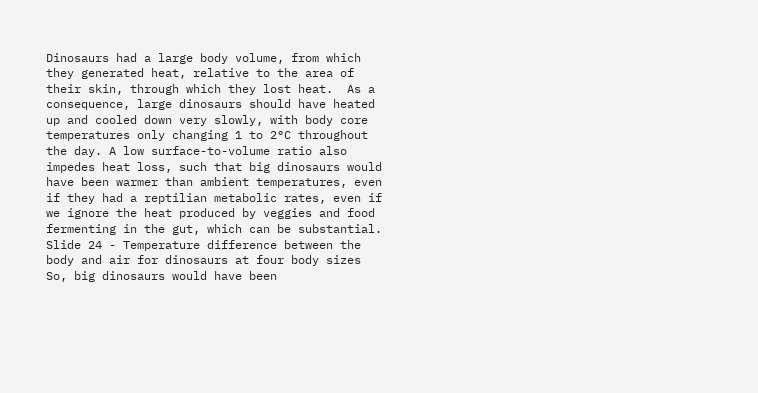Dinosaurs had a large body volume, from which they generated heat, relative to the area of their skin, through which they lost heat.  As a consequence, large dinosaurs should have heated up and cooled down very slowly, with body core temperatures only changing 1 to 2°C throughout the day. A low surface-to-volume ratio also impedes heat loss, such that big dinosaurs would have been warmer than ambient temperatures, even if they had a reptilian metabolic rates, even if we ignore the heat produced by veggies and food fermenting in the gut, which can be substantial.
Slide 24 - Temperature difference between the body and air for dinosaurs at four body sizes So, big dinosaurs would have been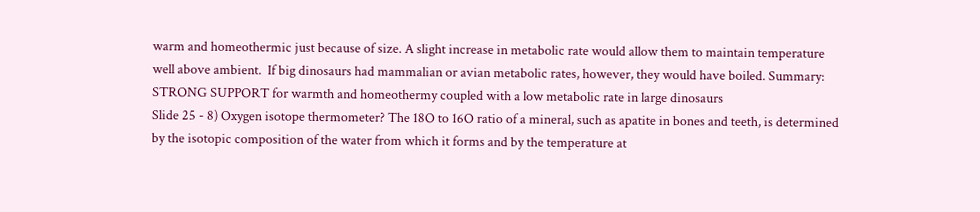warm and homeothermic just because of size. A slight increase in metabolic rate would allow them to maintain temperature well above ambient.  If big dinosaurs had mammalian or avian metabolic rates, however, they would have boiled. Summary:  STRONG SUPPORT for warmth and homeothermy coupled with a low metabolic rate in large dinosaurs
Slide 25 - 8) Oxygen isotope thermometer? The 18O to 16O ratio of a mineral, such as apatite in bones and teeth, is determined by the isotopic composition of the water from which it forms and by the temperature at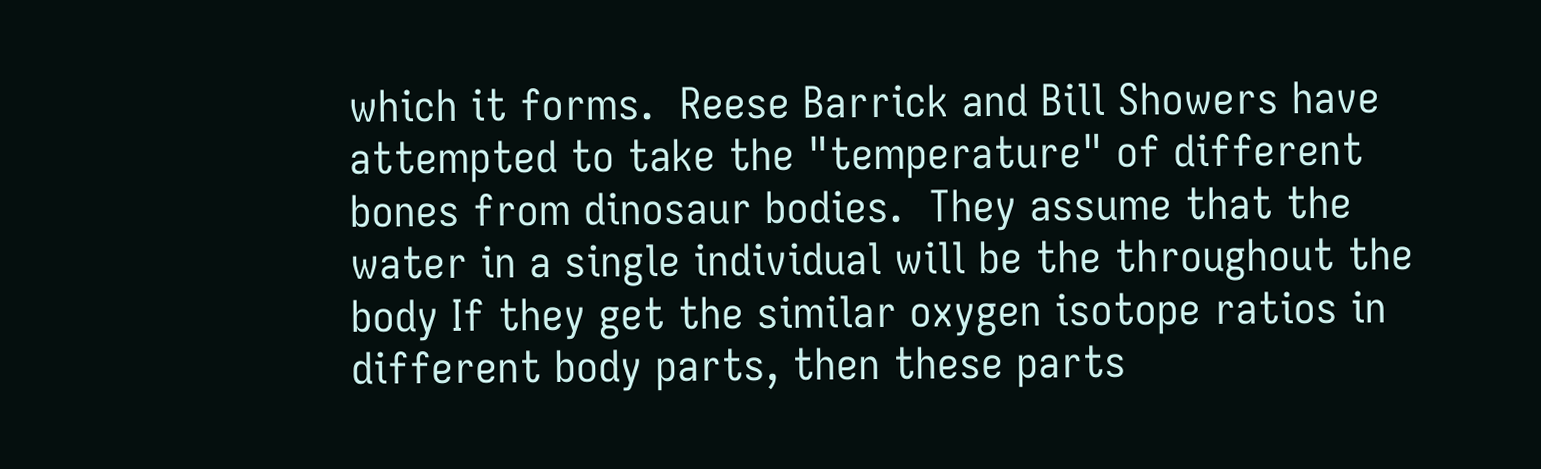which it forms.  Reese Barrick and Bill Showers have attempted to take the "temperature" of different bones from dinosaur bodies.  They assume that the water in a single individual will be the throughout the body If they get the similar oxygen isotope ratios in different body parts, then these parts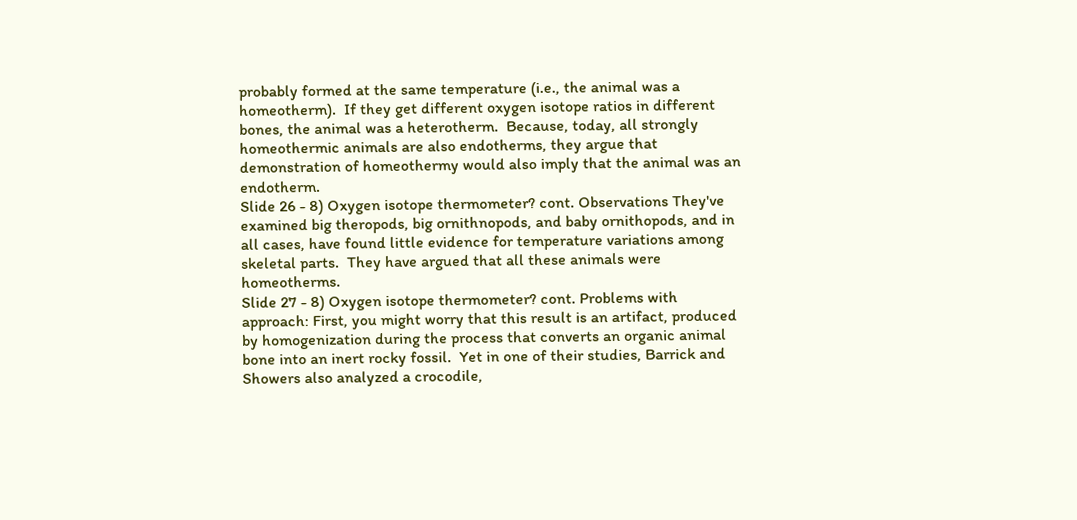probably formed at the same temperature (i.e., the animal was a homeotherm).  If they get different oxygen isotope ratios in different bones, the animal was a heterotherm.  Because, today, all strongly homeothermic animals are also endotherms, they argue that demonstration of homeothermy would also imply that the animal was an endotherm.
Slide 26 - 8) Oxygen isotope thermometer? cont. Observations They've examined big theropods, big ornithnopods, and baby ornithopods, and in all cases, have found little evidence for temperature variations among skeletal parts.  They have argued that all these animals were homeotherms.
Slide 27 - 8) Oxygen isotope thermometer? cont. Problems with approach: First, you might worry that this result is an artifact, produced by homogenization during the process that converts an organic animal bone into an inert rocky fossil.  Yet in one of their studies, Barrick and Showers also analyzed a crocodile,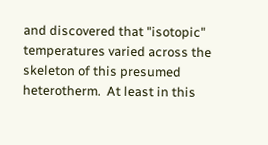and discovered that "isotopic" temperatures varied across the skeleton of this presumed heterotherm.  At least in this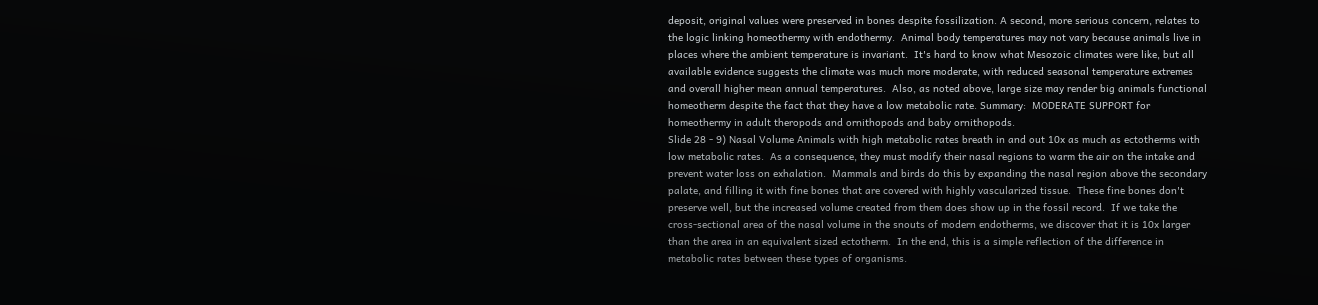deposit, original values were preserved in bones despite fossilization. A second, more serious concern, relates to the logic linking homeothermy with endothermy.  Animal body temperatures may not vary because animals live in places where the ambient temperature is invariant.  It's hard to know what Mesozoic climates were like, but all available evidence suggests the climate was much more moderate, with reduced seasonal temperature extremes and overall higher mean annual temperatures.  Also, as noted above, large size may render big animals functional homeotherm despite the fact that they have a low metabolic rate. Summary:  MODERATE SUPPORT for homeothermy in adult theropods and ornithopods and baby ornithopods.
Slide 28 - 9) Nasal Volume Animals with high metabolic rates breath in and out 10x as much as ectotherms with low metabolic rates.  As a consequence, they must modify their nasal regions to warm the air on the intake and prevent water loss on exhalation.  Mammals and birds do this by expanding the nasal region above the secondary palate, and filling it with fine bones that are covered with highly vascularized tissue.  These fine bones don't preserve well, but the increased volume created from them does show up in the fossil record.  If we take the cross-sectional area of the nasal volume in the snouts of modern endotherms, we discover that it is 10x larger than the area in an equivalent sized ectotherm.  In the end, this is a simple reflection of the difference in metabolic rates between these types of organisms.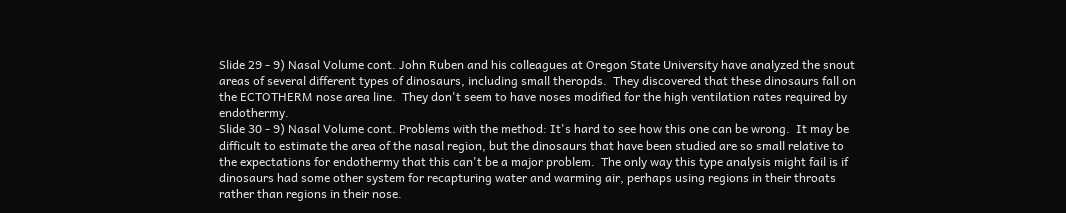Slide 29 - 9) Nasal Volume cont. John Ruben and his colleagues at Oregon State University have analyzed the snout areas of several different types of dinosaurs, including small theropds.  They discovered that these dinosaurs fall on the ECTOTHERM nose area line.  They don't seem to have noses modified for the high ventilation rates required by endothermy.
Slide 30 - 9) Nasal Volume cont. Problems with the method: It's hard to see how this one can be wrong.  It may be difficult to estimate the area of the nasal region, but the dinosaurs that have been studied are so small relative to the expectations for endothermy that this can't be a major problem.  The only way this type analysis might fail is if dinosaurs had some other system for recapturing water and warming air, perhaps using regions in their throats rather than regions in their nose.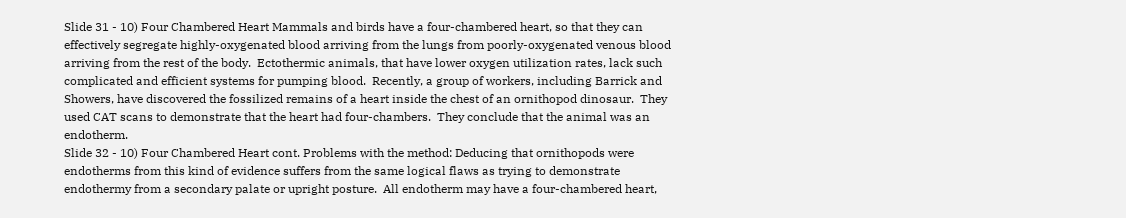Slide 31 - 10) Four Chambered Heart Mammals and birds have a four-chambered heart, so that they can effectively segregate highly-oxygenated blood arriving from the lungs from poorly-oxygenated venous blood arriving from the rest of the body.  Ectothermic animals, that have lower oxygen utilization rates, lack such complicated and efficient systems for pumping blood.  Recently, a group of workers, including Barrick and Showers, have discovered the fossilized remains of a heart inside the chest of an ornithopod dinosaur.  They used CAT scans to demonstrate that the heart had four-chambers.  They conclude that the animal was an endotherm.
Slide 32 - 10) Four Chambered Heart cont. Problems with the method: Deducing that ornithopods were endotherms from this kind of evidence suffers from the same logical flaws as trying to demonstrate endothermy from a secondary palate or upright posture.  All endotherm may have a four-chambered heart,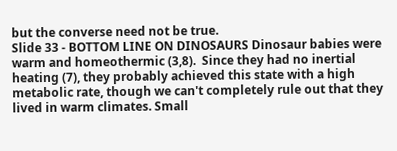but the converse need not be true.
Slide 33 - BOTTOM LINE ON DINOSAURS Dinosaur babies were warm and homeothermic (3,8).  Since they had no inertial heating (7), they probably achieved this state with a high metabolic rate, though we can't completely rule out that they lived in warm climates. Small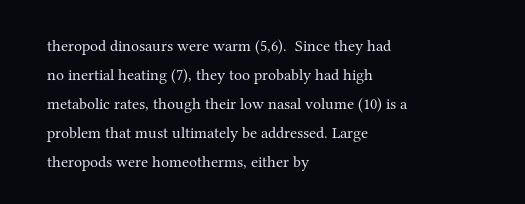theropod dinosaurs were warm (5,6).  Since they had no inertial heating (7), they too probably had high metabolic rates, though their low nasal volume (10) is a problem that must ultimately be addressed. Large theropods were homeotherms, either by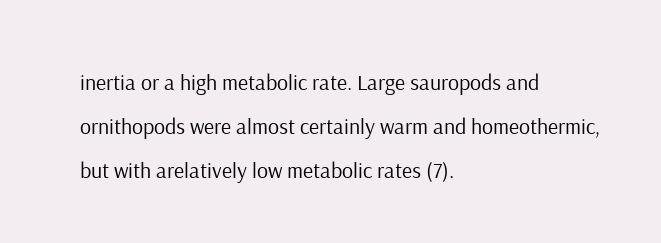inertia or a high metabolic rate. Large sauropods and ornithopods were almost certainly warm and homeothermic, but with arelatively low metabolic rates (7).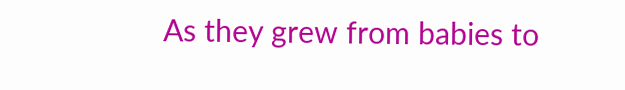As they grew from babies to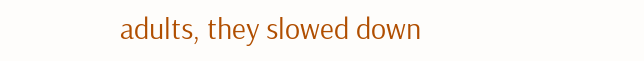adults, they slowed down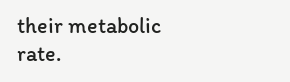their metabolic rate.